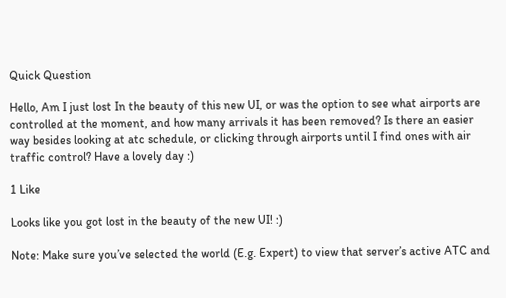Quick Question

Hello, Am I just lost In the beauty of this new UI, or was the option to see what airports are controlled at the moment, and how many arrivals it has been removed? Is there an easier way besides looking at atc schedule, or clicking through airports until I find ones with air traffic control? Have a lovely day :)

1 Like

Looks like you got lost in the beauty of the new UI! :)

Note: Make sure you’ve selected the world (E.g. Expert) to view that server’s active ATC and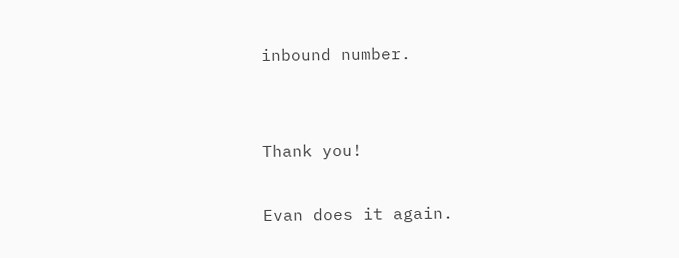inbound number.


Thank you!

Evan does it again.